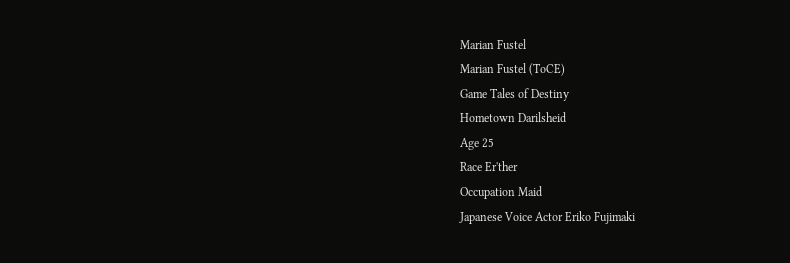Marian Fustel
Marian Fustel (ToCE)
Game Tales of Destiny
Hometown Darilsheid
Age 25
Race Er'ther
Occupation Maid
Japanese Voice Actor Eriko Fujimaki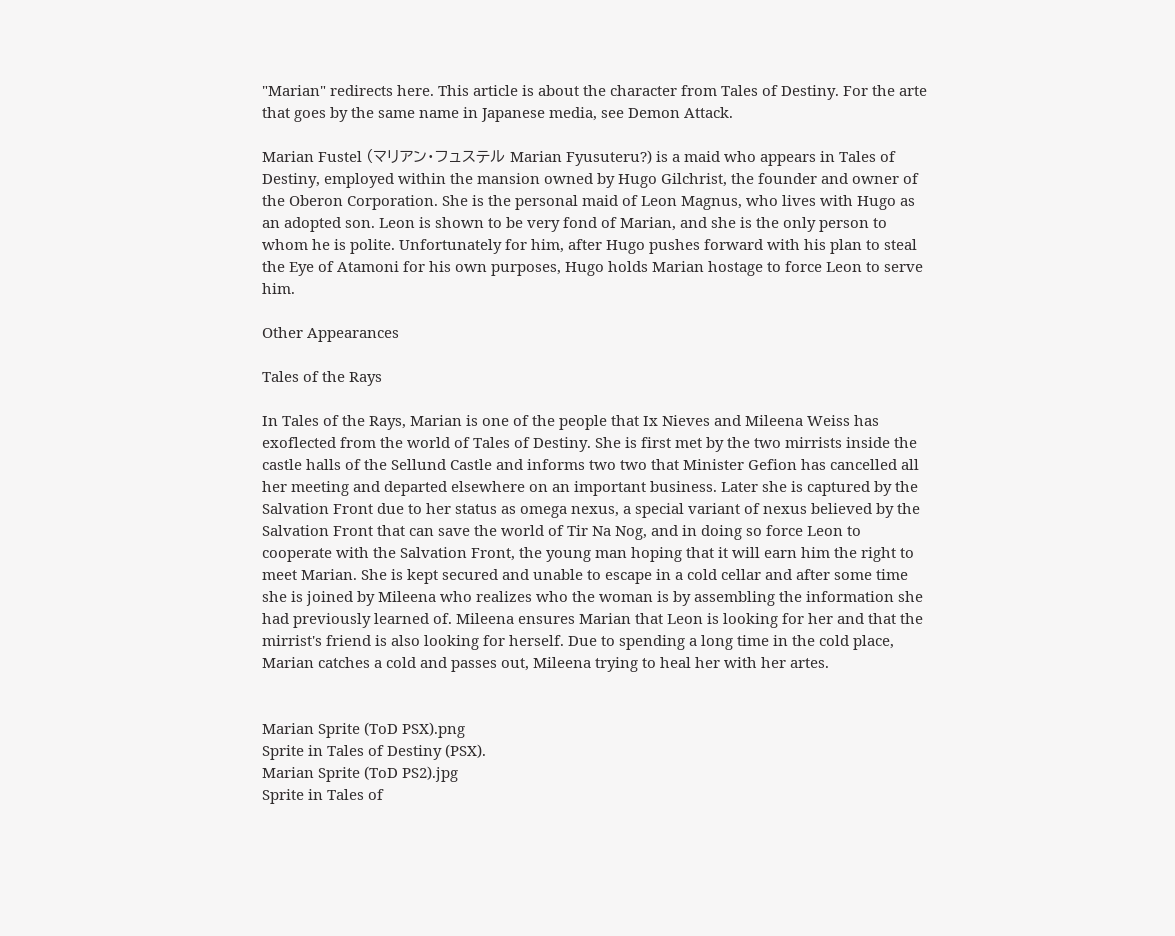"Marian" redirects here. This article is about the character from Tales of Destiny. For the arte that goes by the same name in Japanese media, see Demon Attack.

Marian Fustel (マリアン・フュステル Marian Fyusuteru?) is a maid who appears in Tales of Destiny, employed within the mansion owned by Hugo Gilchrist, the founder and owner of the Oberon Corporation. She is the personal maid of Leon Magnus, who lives with Hugo as an adopted son. Leon is shown to be very fond of Marian, and she is the only person to whom he is polite. Unfortunately for him, after Hugo pushes forward with his plan to steal the Eye of Atamoni for his own purposes, Hugo holds Marian hostage to force Leon to serve him.

Other Appearances

Tales of the Rays

In Tales of the Rays, Marian is one of the people that Ix Nieves and Mileena Weiss has exoflected from the world of Tales of Destiny. She is first met by the two mirrists inside the castle halls of the Sellund Castle and informs two two that Minister Gefion has cancelled all her meeting and departed elsewhere on an important business. Later she is captured by the Salvation Front due to her status as omega nexus, a special variant of nexus believed by the Salvation Front that can save the world of Tir Na Nog, and in doing so force Leon to cooperate with the Salvation Front, the young man hoping that it will earn him the right to meet Marian. She is kept secured and unable to escape in a cold cellar and after some time she is joined by Mileena who realizes who the woman is by assembling the information she had previously learned of. Mileena ensures Marian that Leon is looking for her and that the mirrist's friend is also looking for herself. Due to spending a long time in the cold place, Marian catches a cold and passes out, Mileena trying to heal her with her artes.


Marian Sprite (ToD PSX).png
Sprite in Tales of Destiny (PSX).
Marian Sprite (ToD PS2).jpg
Sprite in Tales of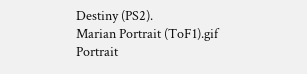Destiny (PS2).
Marian Portrait (ToF1).gif
Portrait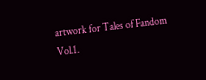artwork for Tales of Fandom Vol.1.